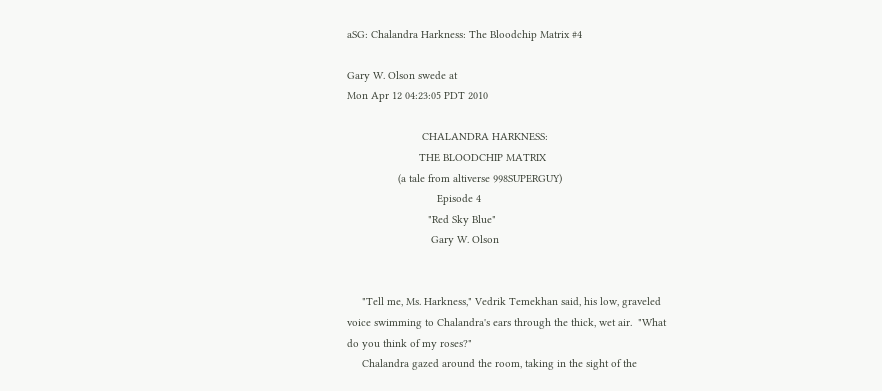aSG: Chalandra Harkness: The Bloodchip Matrix #4

Gary W. Olson swede at
Mon Apr 12 04:23:05 PDT 2010

                         CHALANDRA HARKNESS:
                        THE BLOODCHIP MATRIX
                 (a tale from altiverse 998SUPERGUY)
                              Episode 4
                           "Red Sky Blue"
                            Gary W. Olson


     "Tell me, Ms. Harkness," Vedrik Temekhan said, his low, graveled
voice swimming to Chalandra's ears through the thick, wet air.  "What
do you think of my roses?"
     Chalandra gazed around the room, taking in the sight of the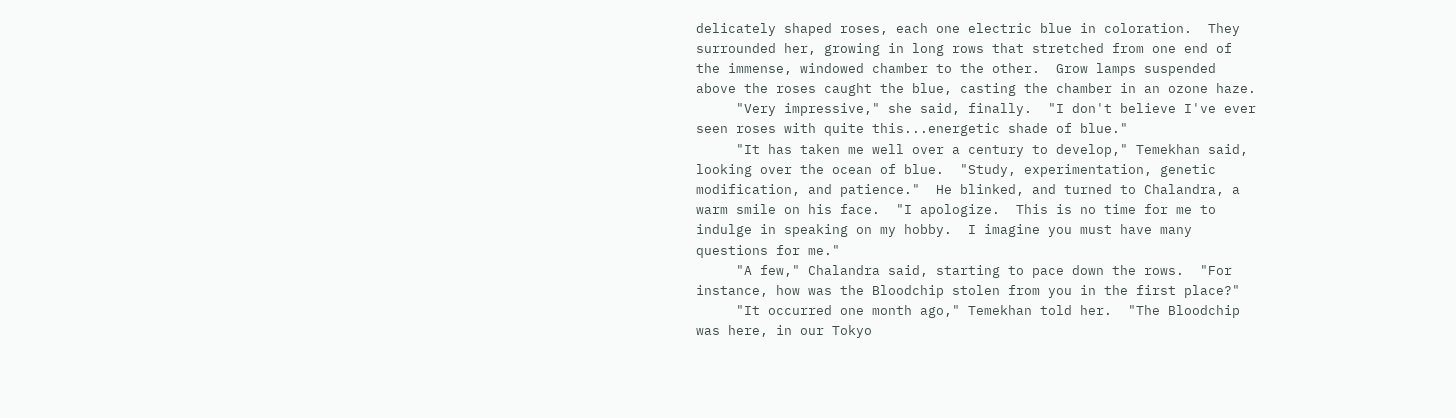delicately shaped roses, each one electric blue in coloration.  They
surrounded her, growing in long rows that stretched from one end of
the immense, windowed chamber to the other.  Grow lamps suspended
above the roses caught the blue, casting the chamber in an ozone haze.
     "Very impressive," she said, finally.  "I don't believe I've ever
seen roses with quite this...energetic shade of blue."
     "It has taken me well over a century to develop," Temekhan said,
looking over the ocean of blue.  "Study, experimentation, genetic
modification, and patience."  He blinked, and turned to Chalandra, a
warm smile on his face.  "I apologize.  This is no time for me to
indulge in speaking on my hobby.  I imagine you must have many
questions for me."
     "A few," Chalandra said, starting to pace down the rows.  "For
instance, how was the Bloodchip stolen from you in the first place?"
     "It occurred one month ago," Temekhan told her.  "The Bloodchip
was here, in our Tokyo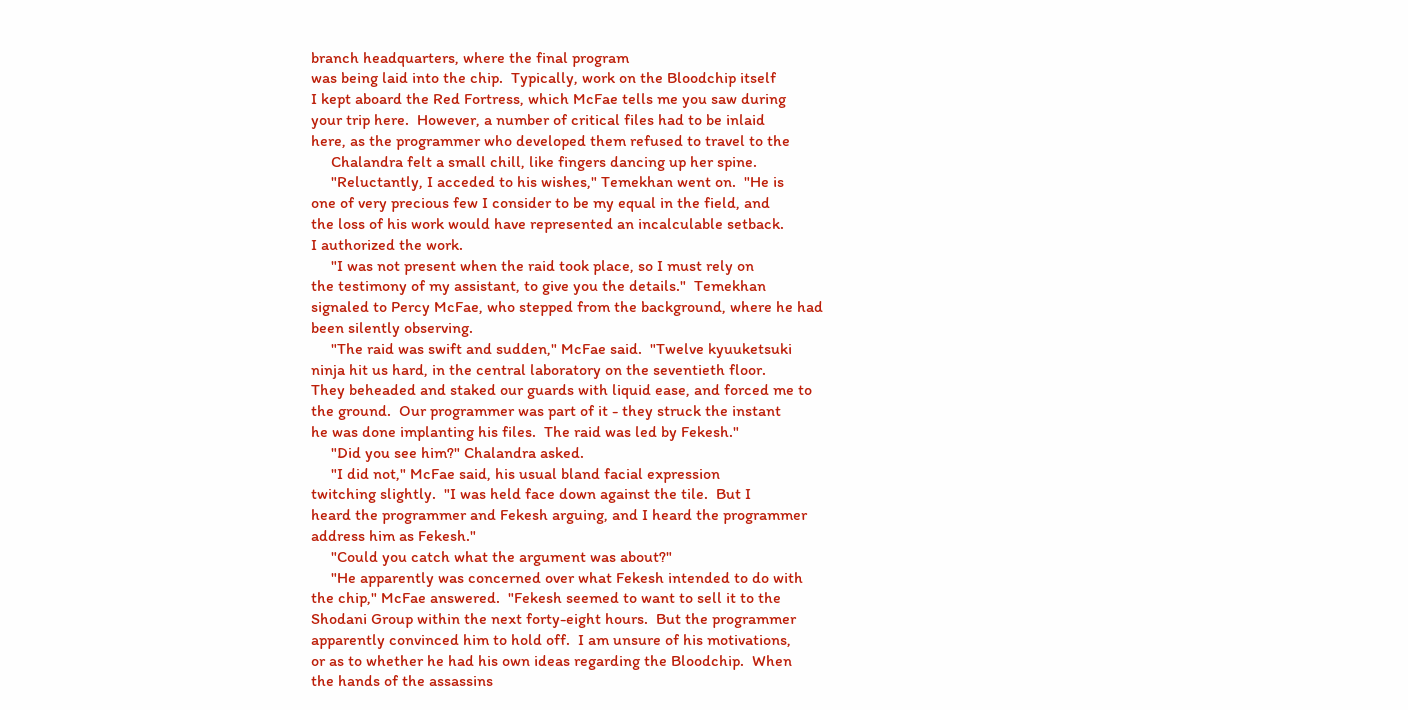branch headquarters, where the final program
was being laid into the chip.  Typically, work on the Bloodchip itself
I kept aboard the Red Fortress, which McFae tells me you saw during
your trip here.  However, a number of critical files had to be inlaid
here, as the programmer who developed them refused to travel to the
     Chalandra felt a small chill, like fingers dancing up her spine.
     "Reluctantly, I acceded to his wishes," Temekhan went on.  "He is
one of very precious few I consider to be my equal in the field, and
the loss of his work would have represented an incalculable setback.
I authorized the work.
     "I was not present when the raid took place, so I must rely on
the testimony of my assistant, to give you the details."  Temekhan
signaled to Percy McFae, who stepped from the background, where he had
been silently observing.
     "The raid was swift and sudden," McFae said.  "Twelve kyuuketsuki
ninja hit us hard, in the central laboratory on the seventieth floor.
They beheaded and staked our guards with liquid ease, and forced me to
the ground.  Our programmer was part of it - they struck the instant
he was done implanting his files.  The raid was led by Fekesh."
     "Did you see him?" Chalandra asked.
     "I did not," McFae said, his usual bland facial expression
twitching slightly.  "I was held face down against the tile.  But I
heard the programmer and Fekesh arguing, and I heard the programmer
address him as Fekesh."
     "Could you catch what the argument was about?"
     "He apparently was concerned over what Fekesh intended to do with
the chip," McFae answered.  "Fekesh seemed to want to sell it to the
Shodani Group within the next forty-eight hours.  But the programmer
apparently convinced him to hold off.  I am unsure of his motivations,
or as to whether he had his own ideas regarding the Bloodchip.  When
the hands of the assassins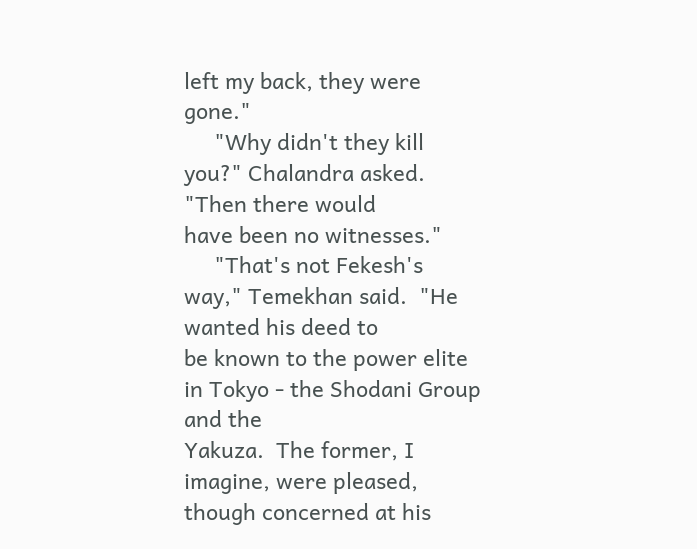left my back, they were gone."
     "Why didn't they kill you?" Chalandra asked.  "Then there would
have been no witnesses."
     "That's not Fekesh's way," Temekhan said.  "He wanted his deed to
be known to the power elite in Tokyo - the Shodani Group and the
Yakuza.  The former, I imagine, were pleased, though concerned at his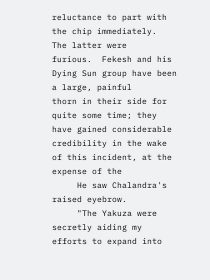reluctance to part with the chip immediately.  The latter were
furious.  Fekesh and his Dying Sun group have been a large, painful
thorn in their side for quite some time; they have gained considerable
credibility in the wake of this incident, at the expense of the
     He saw Chalandra's raised eyebrow.
     "The Yakuza were secretly aiding my efforts to expand into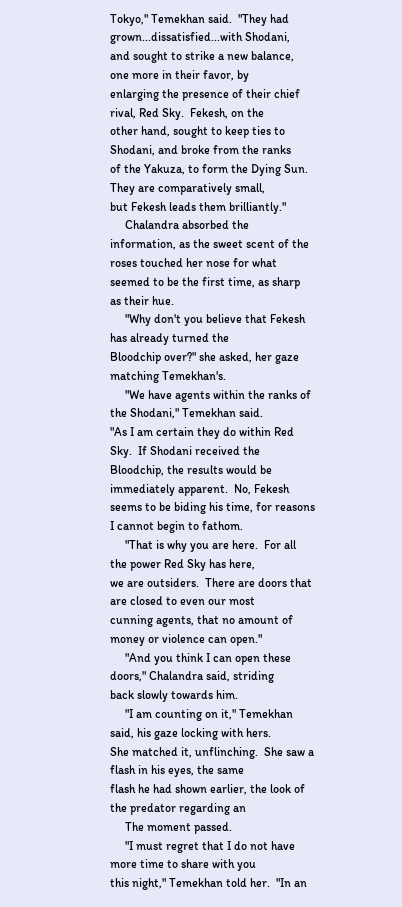Tokyo," Temekhan said.  "They had grown...dissatisfied...with Shodani,
and sought to strike a new balance, one more in their favor, by
enlarging the presence of their chief rival, Red Sky.  Fekesh, on the
other hand, sought to keep ties to Shodani, and broke from the ranks
of the Yakuza, to form the Dying Sun.  They are comparatively small,
but Fekesh leads them brilliantly."
     Chalandra absorbed the information, as the sweet scent of the
roses touched her nose for what seemed to be the first time, as sharp
as their hue.
     "Why don't you believe that Fekesh has already turned the
Bloodchip over?" she asked, her gaze matching Temekhan's.
     "We have agents within the ranks of the Shodani," Temekhan said.
"As I am certain they do within Red Sky.  If Shodani received the
Bloodchip, the results would be immediately apparent.  No, Fekesh
seems to be biding his time, for reasons I cannot begin to fathom.
     "That is why you are here.  For all the power Red Sky has here,
we are outsiders.  There are doors that are closed to even our most
cunning agents, that no amount of money or violence can open."
     "And you think I can open these doors," Chalandra said, striding
back slowly towards him.
     "I am counting on it," Temekhan said, his gaze locking with hers.
She matched it, unflinching.  She saw a flash in his eyes, the same
flash he had shown earlier, the look of the predator regarding an
     The moment passed.
     "I must regret that I do not have more time to share with you
this night," Temekhan told her.  "In an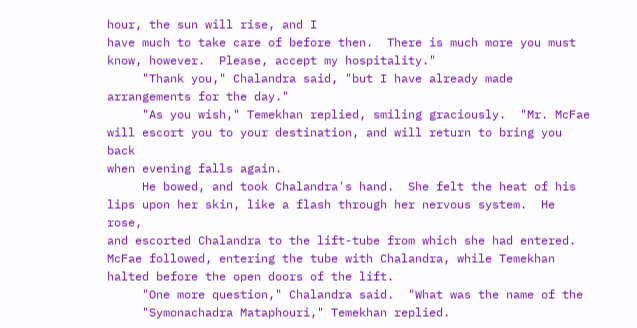hour, the sun will rise, and I
have much to take care of before then.  There is much more you must
know, however.  Please, accept my hospitality."
     "Thank you," Chalandra said, "but I have already made
arrangements for the day."
     "As you wish," Temekhan replied, smiling graciously.  "Mr. McFae
will escort you to your destination, and will return to bring you back
when evening falls again.
     He bowed, and took Chalandra's hand.  She felt the heat of his
lips upon her skin, like a flash through her nervous system.  He rose,
and escorted Chalandra to the lift-tube from which she had entered.
McFae followed, entering the tube with Chalandra, while Temekhan
halted before the open doors of the lift.
     "One more question," Chalandra said.  "What was the name of the
     "Symonachadra Mataphouri," Temekhan replied.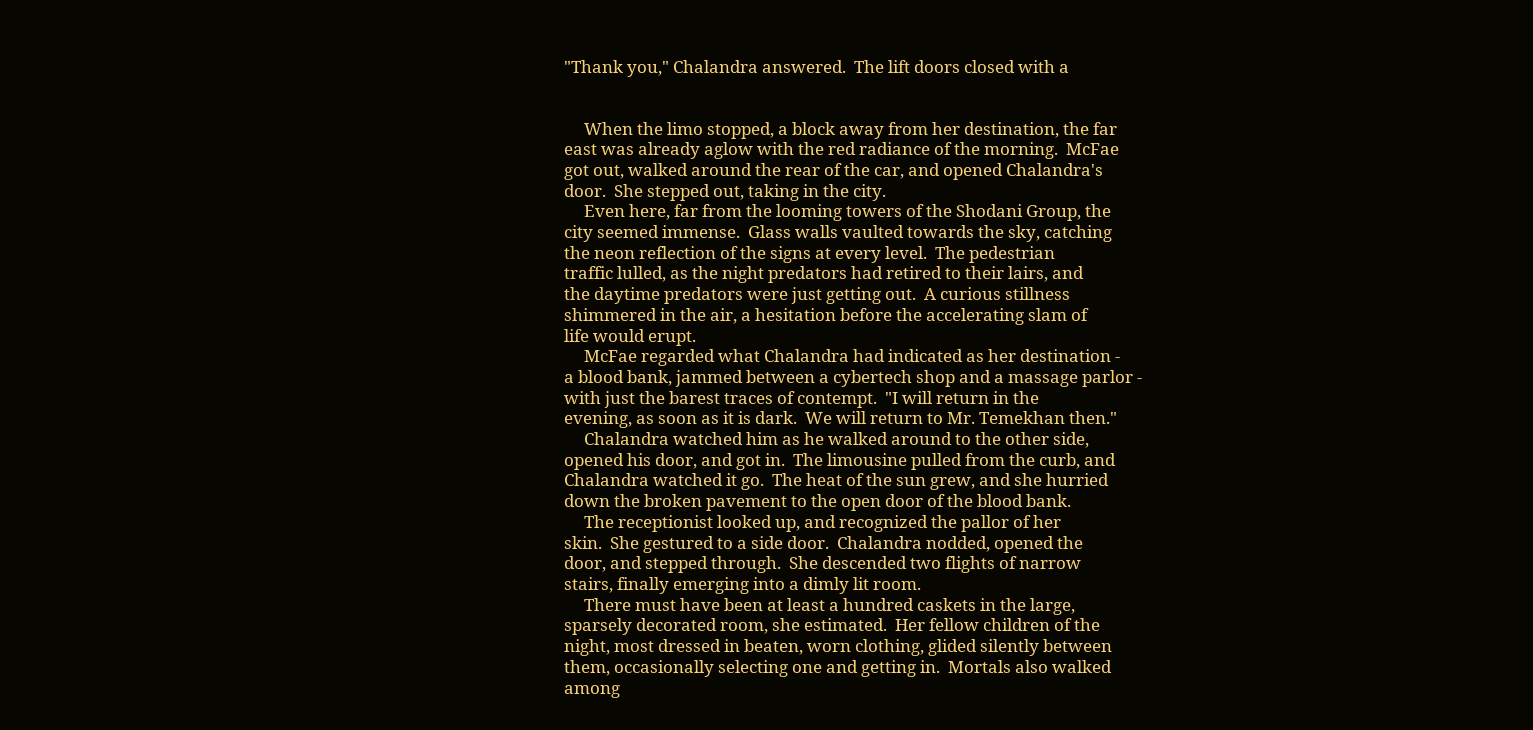"Thank you," Chalandra answered.  The lift doors closed with a


     When the limo stopped, a block away from her destination, the far
east was already aglow with the red radiance of the morning.  McFae
got out, walked around the rear of the car, and opened Chalandra's
door.  She stepped out, taking in the city.
     Even here, far from the looming towers of the Shodani Group, the
city seemed immense.  Glass walls vaulted towards the sky, catching
the neon reflection of the signs at every level.  The pedestrian
traffic lulled, as the night predators had retired to their lairs, and
the daytime predators were just getting out.  A curious stillness
shimmered in the air, a hesitation before the accelerating slam of
life would erupt.
     McFae regarded what Chalandra had indicated as her destination -
a blood bank, jammed between a cybertech shop and a massage parlor -
with just the barest traces of contempt.  "I will return in the
evening, as soon as it is dark.  We will return to Mr. Temekhan then."
     Chalandra watched him as he walked around to the other side,
opened his door, and got in.  The limousine pulled from the curb, and
Chalandra watched it go.  The heat of the sun grew, and she hurried
down the broken pavement to the open door of the blood bank.
     The receptionist looked up, and recognized the pallor of her
skin.  She gestured to a side door.  Chalandra nodded, opened the
door, and stepped through.  She descended two flights of narrow
stairs, finally emerging into a dimly lit room.
     There must have been at least a hundred caskets in the large,
sparsely decorated room, she estimated.  Her fellow children of the
night, most dressed in beaten, worn clothing, glided silently between
them, occasionally selecting one and getting in.  Mortals also walked
among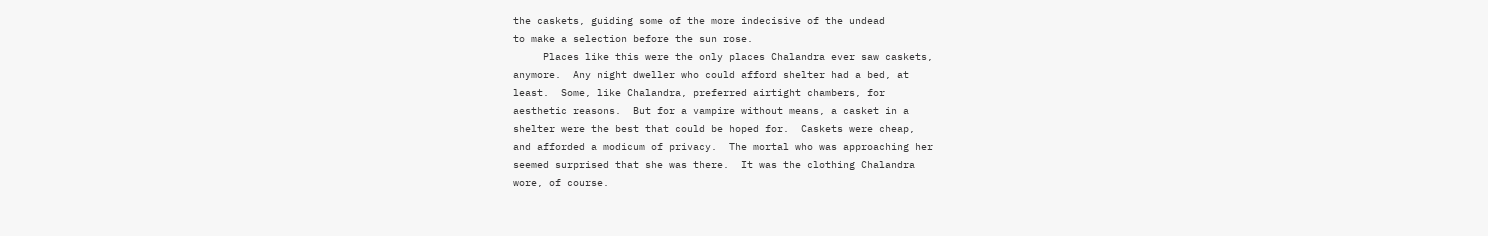the caskets, guiding some of the more indecisive of the undead
to make a selection before the sun rose.
     Places like this were the only places Chalandra ever saw caskets,
anymore.  Any night dweller who could afford shelter had a bed, at
least.  Some, like Chalandra, preferred airtight chambers, for
aesthetic reasons.  But for a vampire without means, a casket in a
shelter were the best that could be hoped for.  Caskets were cheap,
and afforded a modicum of privacy.  The mortal who was approaching her
seemed surprised that she was there.  It was the clothing Chalandra
wore, of course.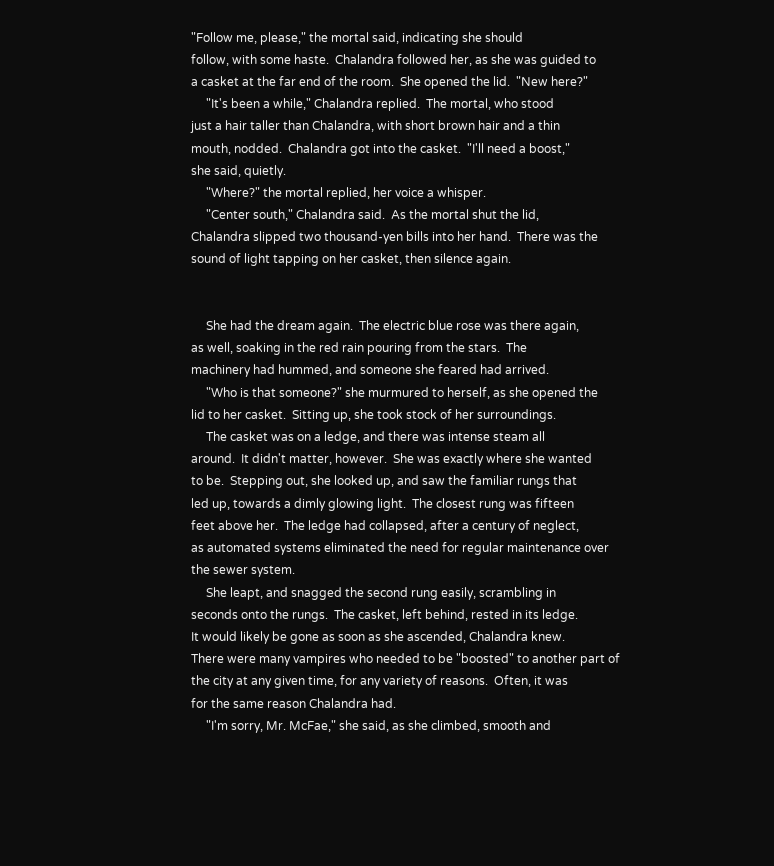"Follow me, please," the mortal said, indicating she should
follow, with some haste.  Chalandra followed her, as she was guided to
a casket at the far end of the room.  She opened the lid.  "New here?"
     "It's been a while," Chalandra replied.  The mortal, who stood
just a hair taller than Chalandra, with short brown hair and a thin
mouth, nodded.  Chalandra got into the casket.  "I'll need a boost,"
she said, quietly.
     "Where?" the mortal replied, her voice a whisper.
     "Center south," Chalandra said.  As the mortal shut the lid,
Chalandra slipped two thousand-yen bills into her hand.  There was the
sound of light tapping on her casket, then silence again.


     She had the dream again.  The electric blue rose was there again,
as well, soaking in the red rain pouring from the stars.  The
machinery had hummed, and someone she feared had arrived.
     "Who is that someone?" she murmured to herself, as she opened the
lid to her casket.  Sitting up, she took stock of her surroundings.
     The casket was on a ledge, and there was intense steam all
around.  It didn't matter, however.  She was exactly where she wanted
to be.  Stepping out, she looked up, and saw the familiar rungs that
led up, towards a dimly glowing light.  The closest rung was fifteen
feet above her.  The ledge had collapsed, after a century of neglect,
as automated systems eliminated the need for regular maintenance over
the sewer system.
     She leapt, and snagged the second rung easily, scrambling in
seconds onto the rungs.  The casket, left behind, rested in its ledge.
It would likely be gone as soon as she ascended, Chalandra knew.
There were many vampires who needed to be "boosted" to another part of
the city at any given time, for any variety of reasons.  Often, it was
for the same reason Chalandra had.
     "I'm sorry, Mr. McFae," she said, as she climbed, smooth and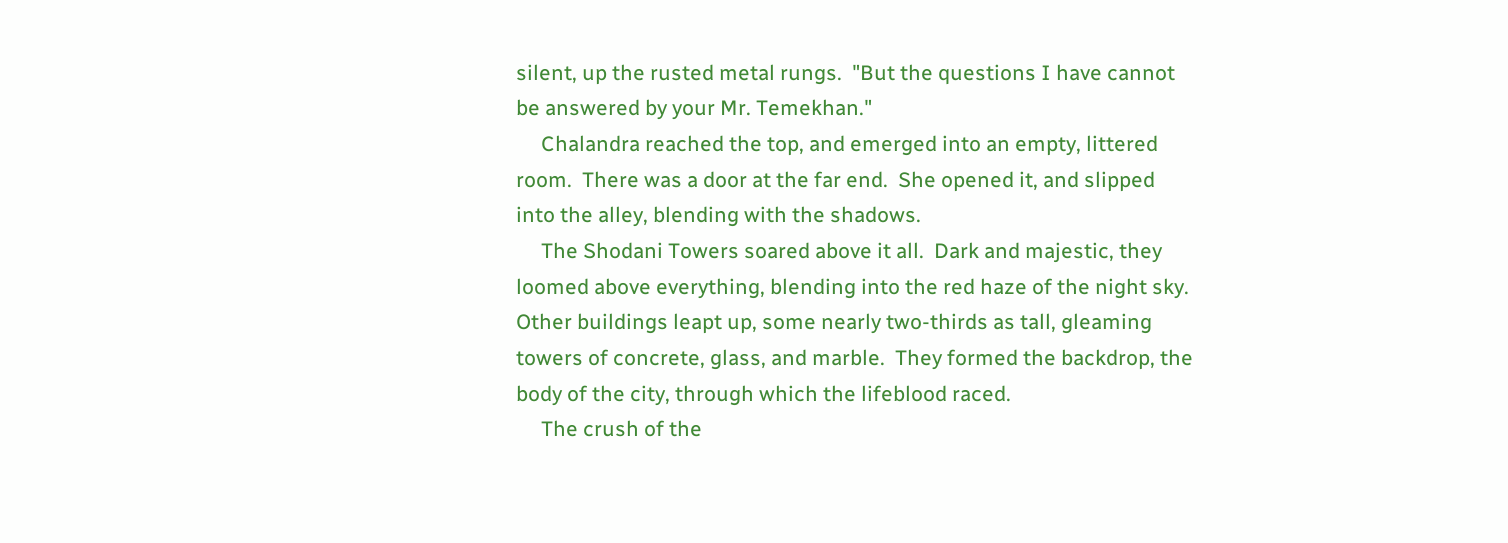silent, up the rusted metal rungs.  "But the questions I have cannot
be answered by your Mr. Temekhan."
     Chalandra reached the top, and emerged into an empty, littered
room.  There was a door at the far end.  She opened it, and slipped
into the alley, blending with the shadows.
     The Shodani Towers soared above it all.  Dark and majestic, they
loomed above everything, blending into the red haze of the night sky.
Other buildings leapt up, some nearly two-thirds as tall, gleaming
towers of concrete, glass, and marble.  They formed the backdrop, the
body of the city, through which the lifeblood raced.
     The crush of the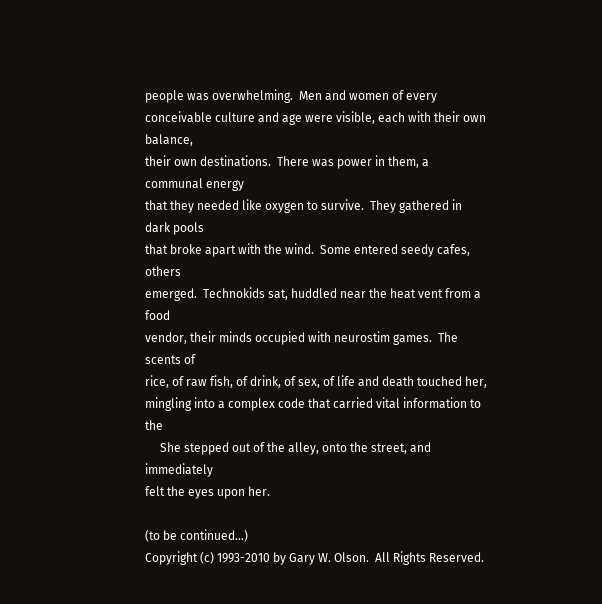people was overwhelming.  Men and women of every
conceivable culture and age were visible, each with their own balance,
their own destinations.  There was power in them, a communal energy
that they needed like oxygen to survive.  They gathered in dark pools
that broke apart with the wind.  Some entered seedy cafes, others
emerged.  Technokids sat, huddled near the heat vent from a food
vendor, their minds occupied with neurostim games.  The scents of
rice, of raw fish, of drink, of sex, of life and death touched her,
mingling into a complex code that carried vital information to the
     She stepped out of the alley, onto the street, and immediately
felt the eyes upon her.

(to be continued...)
Copyright (c) 1993-2010 by Gary W. Olson.  All Rights Reserved.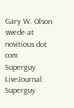Gary W. Olson
swede at novitious dot com
Superguy LiveJournal:
Superguy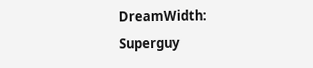DreamWidth:
Superguy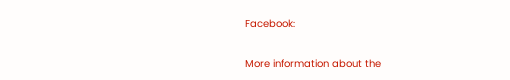Facebook:

More information about the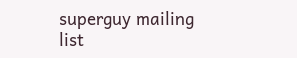superguy mailing list